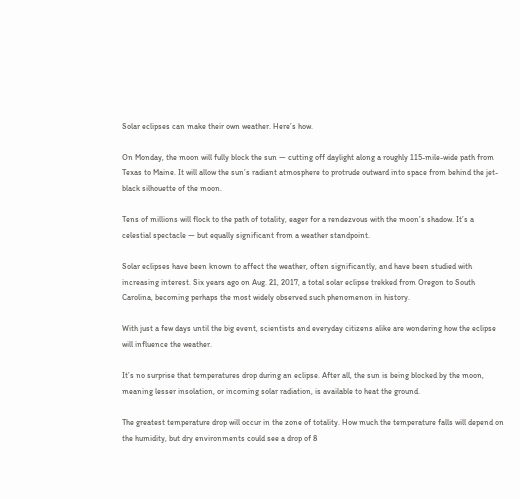Solar eclipses can make their own weather. Here’s how.

On Monday, the moon will fully block the sun — cutting off daylight along a roughly 115-mile-wide path from Texas to Maine. It will allow the sun’s radiant atmosphere to protrude outward into space from behind the jet-black silhouette of the moon.

Tens of millions will flock to the path of totality, eager for a rendezvous with the moon’s shadow. It’s a celestial spectacle — but equally significant from a weather standpoint.

Solar eclipses have been known to affect the weather, often significantly, and have been studied with increasing interest. Six years ago on Aug. 21, 2017, a total solar eclipse trekked from Oregon to South Carolina, becoming perhaps the most widely observed such phenomenon in history.

With just a few days until the big event, scientists and everyday citizens alike are wondering how the eclipse will influence the weather.

It’s no surprise that temperatures drop during an eclipse. After all, the sun is being blocked by the moon, meaning lesser insolation, or incoming solar radiation, is available to heat the ground.

The greatest temperature drop will occur in the zone of totality. How much the temperature falls will depend on the humidity, but dry environments could see a drop of 8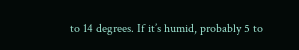to 14 degrees. If it’s humid, probably 5 to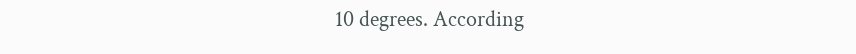10 degrees. According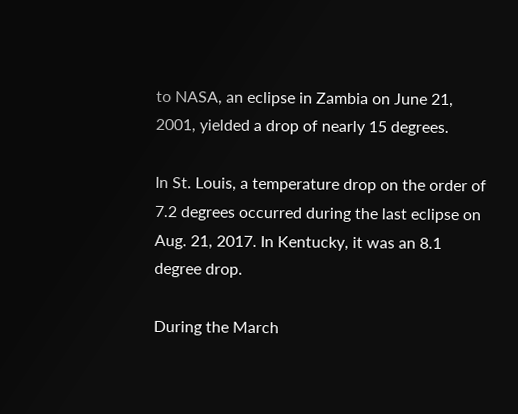to NASA, an eclipse in Zambia on June 21, 2001, yielded a drop of nearly 15 degrees.

In St. Louis, a temperature drop on the order of 7.2 degrees occurred during the last eclipse on Aug. 21, 2017. In Kentucky, it was an 8.1 degree drop.

During the March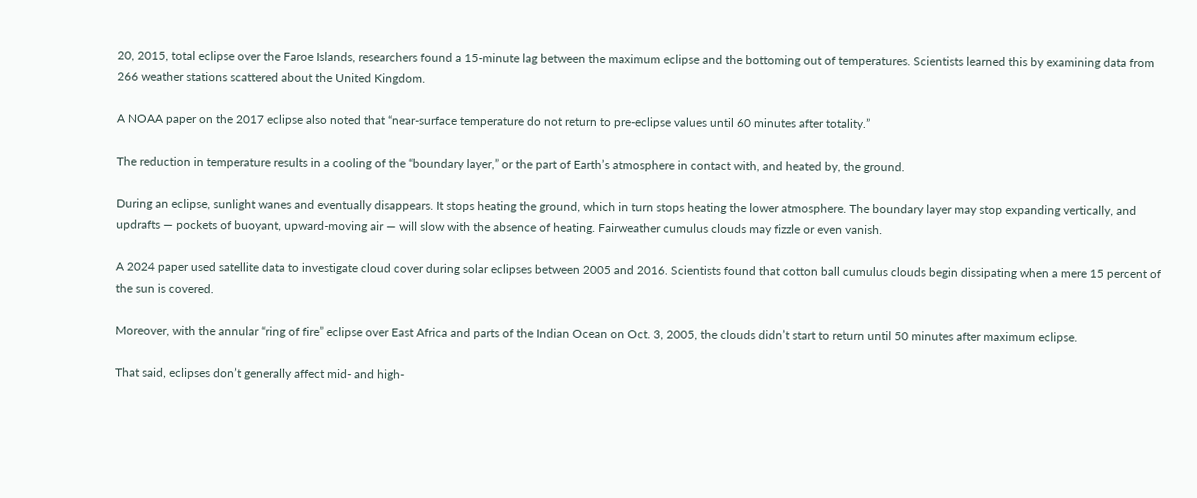20, 2015, total eclipse over the Faroe Islands, researchers found a 15-minute lag between the maximum eclipse and the bottoming out of temperatures. Scientists learned this by examining data from 266 weather stations scattered about the United Kingdom.

A NOAA paper on the 2017 eclipse also noted that “near-surface temperature do not return to pre-eclipse values until 60 minutes after totality.”

The reduction in temperature results in a cooling of the “boundary layer,” or the part of Earth’s atmosphere in contact with, and heated by, the ground.

During an eclipse, sunlight wanes and eventually disappears. It stops heating the ground, which in turn stops heating the lower atmosphere. The boundary layer may stop expanding vertically, and updrafts — pockets of buoyant, upward-moving air — will slow with the absence of heating. Fairweather cumulus clouds may fizzle or even vanish.

A 2024 paper used satellite data to investigate cloud cover during solar eclipses between 2005 and 2016. Scientists found that cotton ball cumulus clouds begin dissipating when a mere 15 percent of the sun is covered.

Moreover, with the annular “ring of fire” eclipse over East Africa and parts of the Indian Ocean on Oct. 3, 2005, the clouds didn’t start to return until 50 minutes after maximum eclipse.

That said, eclipses don’t generally affect mid- and high-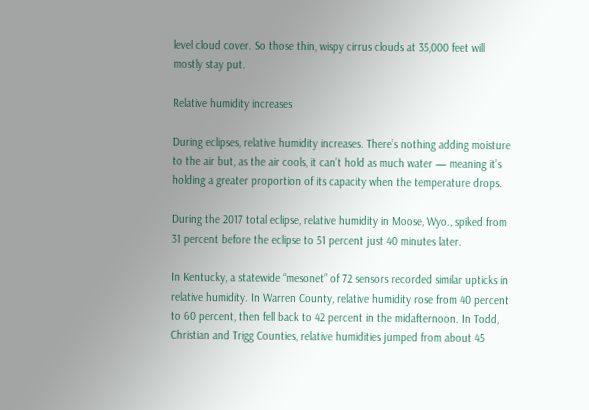level cloud cover. So those thin, wispy cirrus clouds at 35,000 feet will mostly stay put.

Relative humidity increases

During eclipses, relative humidity increases. There’s nothing adding moisture to the air but, as the air cools, it can’t hold as much water — meaning it’s holding a greater proportion of its capacity when the temperature drops.

During the 2017 total eclipse, relative humidity in Moose, Wyo., spiked from 31 percent before the eclipse to 51 percent just 40 minutes later.

In Kentucky, a statewide “mesonet” of 72 sensors recorded similar upticks in relative humidity. In Warren County, relative humidity rose from 40 percent to 60 percent, then fell back to 42 percent in the midafternoon. In Todd, Christian and Trigg Counties, relative humidities jumped from about 45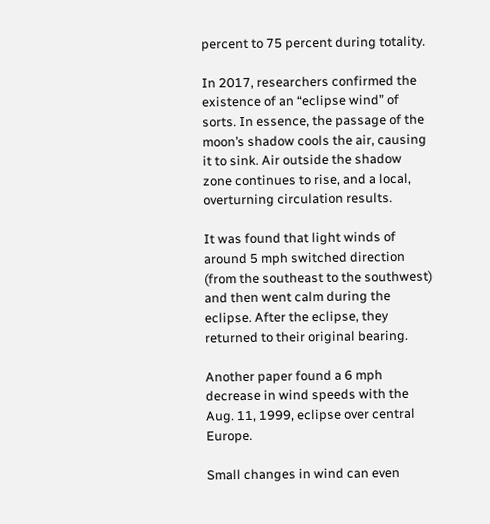percent to 75 percent during totality.

In 2017, researchers confirmed the existence of an “eclipse wind” of sorts. In essence, the passage of the moon’s shadow cools the air, causing it to sink. Air outside the shadow zone continues to rise, and a local, overturning circulation results.

It was found that light winds of around 5 mph switched direction (from the southeast to the southwest) and then went calm during the eclipse. After the eclipse, they returned to their original bearing.

Another paper found a 6 mph decrease in wind speeds with the Aug. 11, 1999, eclipse over central Europe.

Small changes in wind can even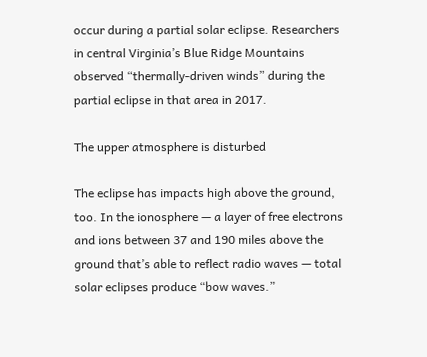occur during a partial solar eclipse. Researchers in central Virginia’s Blue Ridge Mountains observed “thermally-driven winds” during the partial eclipse in that area in 2017.

The upper atmosphere is disturbed

The eclipse has impacts high above the ground, too. In the ionosphere — a layer of free electrons and ions between 37 and 190 miles above the ground that’s able to reflect radio waves — total solar eclipses produce “bow waves.”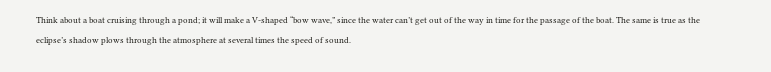Think about a boat cruising through a pond; it will make a V-shaped “bow wave,” since the water can’t get out of the way in time for the passage of the boat. The same is true as the eclipse’s shadow plows through the atmosphere at several times the speed of sound.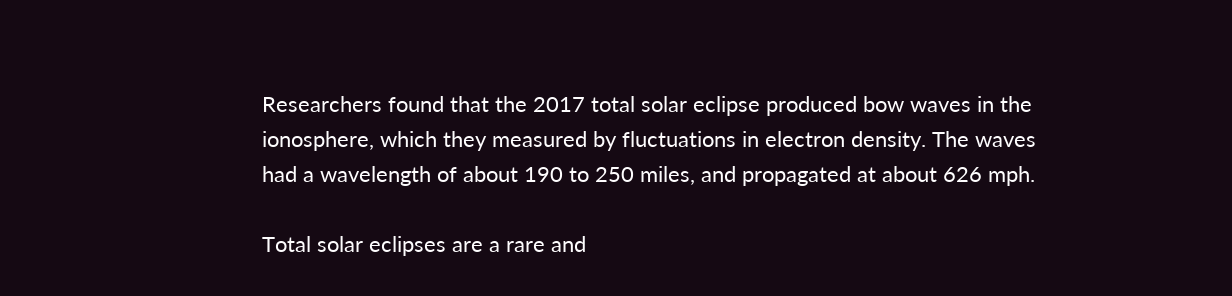Researchers found that the 2017 total solar eclipse produced bow waves in the ionosphere, which they measured by fluctuations in electron density. The waves had a wavelength of about 190 to 250 miles, and propagated at about 626 mph.

Total solar eclipses are a rare and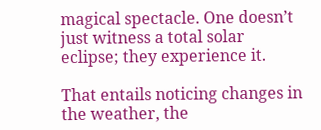magical spectacle. One doesn’t just witness a total solar eclipse; they experience it.

That entails noticing changes in the weather, the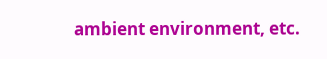ambient environment, etc.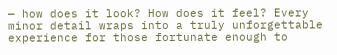— how does it look? How does it feel? Every minor detail wraps into a truly unforgettable experience for those fortunate enough to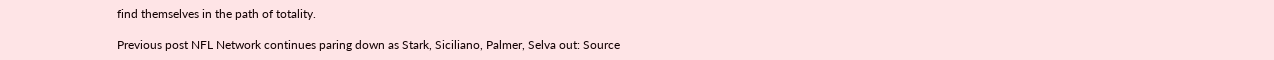find themselves in the path of totality.

Previous post NFL Network continues paring down as Stark, Siciliano, Palmer, Selva out: Source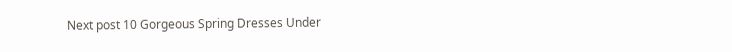Next post 10 Gorgeous Spring Dresses Under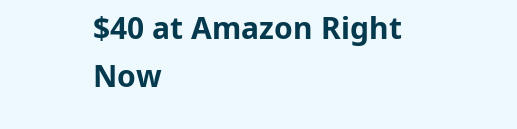$40 at Amazon Right Now